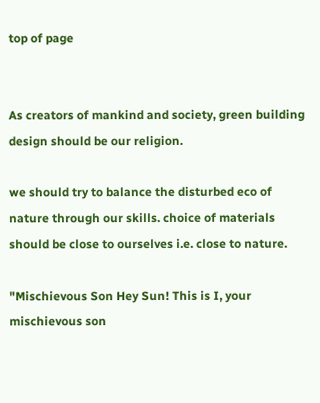top of page


As creators of mankind and society, green building design should be our religion.

we should try to balance the disturbed eco of nature through our skills. choice of materials should be close to ourselves i.e. close to nature.

"Mischievous Son Hey Sun! This is I, your mischievous son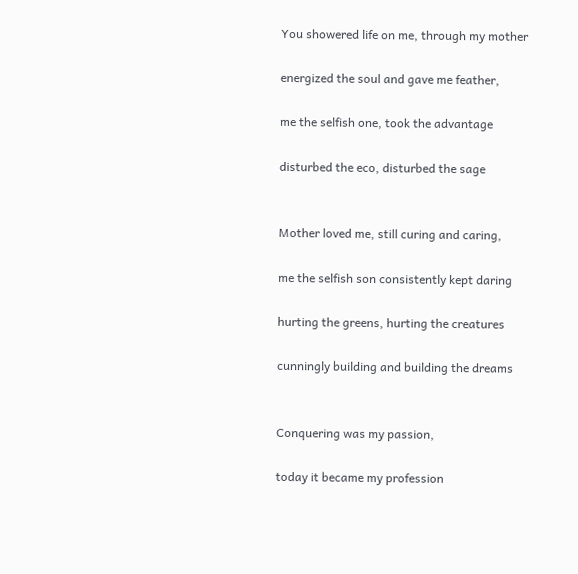You showered life on me, through my mother

energized the soul and gave me feather,

me the selfish one, took the advantage

disturbed the eco, disturbed the sage


Mother loved me, still curing and caring,

me the selfish son consistently kept daring

hurting the greens, hurting the creatures

cunningly building and building the dreams


Conquering was my passion,

today it became my profession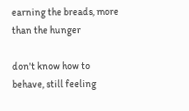earning the breads, more than the hunger

don't know how to behave, still feeling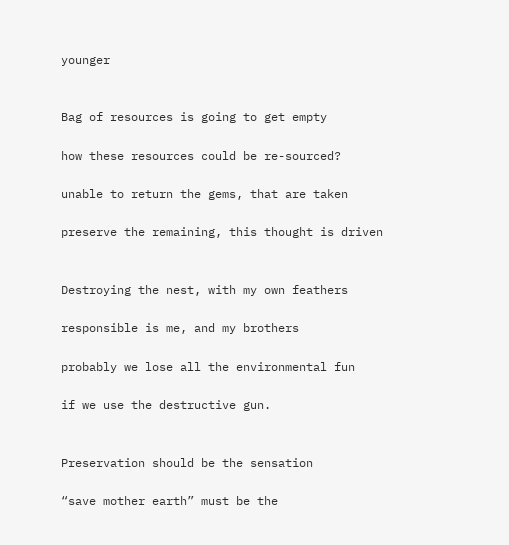younger


Bag of resources is going to get empty

how these resources could be re-sourced?

unable to return the gems, that are taken

preserve the remaining, this thought is driven


Destroying the nest, with my own feathers

responsible is me, and my brothers

probably we lose all the environmental fun

if we use the destructive gun.


Preservation should be the sensation

“save mother earth” must be the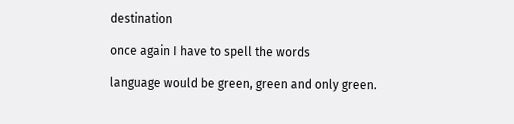destination

once again I have to spell the words

language would be green, green and only green.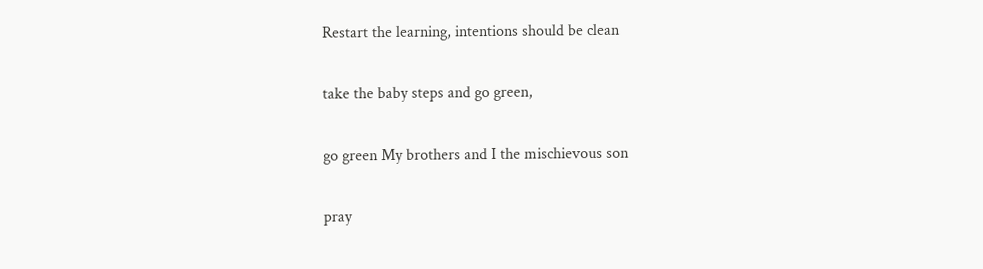Restart the learning, intentions should be clean

take the baby steps and go green,

go green My brothers and I the mischievous son

pray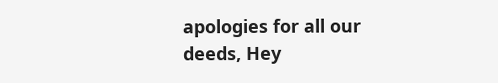apologies for all our deeds, Hey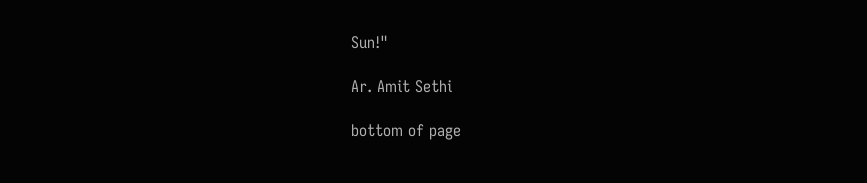Sun!"

Ar. Amit Sethi

bottom of page